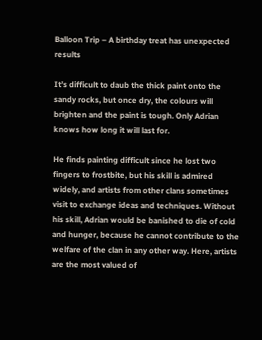Balloon Trip – A birthday treat has unexpected results

It’s difficult to daub the thick paint onto the sandy rocks, but once dry, the colours will brighten and the paint is tough. Only Adrian knows how long it will last for.

He finds painting difficult since he lost two fingers to frostbite, but his skill is admired widely, and artists from other clans sometimes visit to exchange ideas and techniques. Without his skill, Adrian would be banished to die of cold and hunger, because he cannot contribute to the welfare of the clan in any other way. Here, artists are the most valued of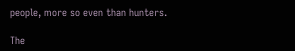people, more so even than hunters.

The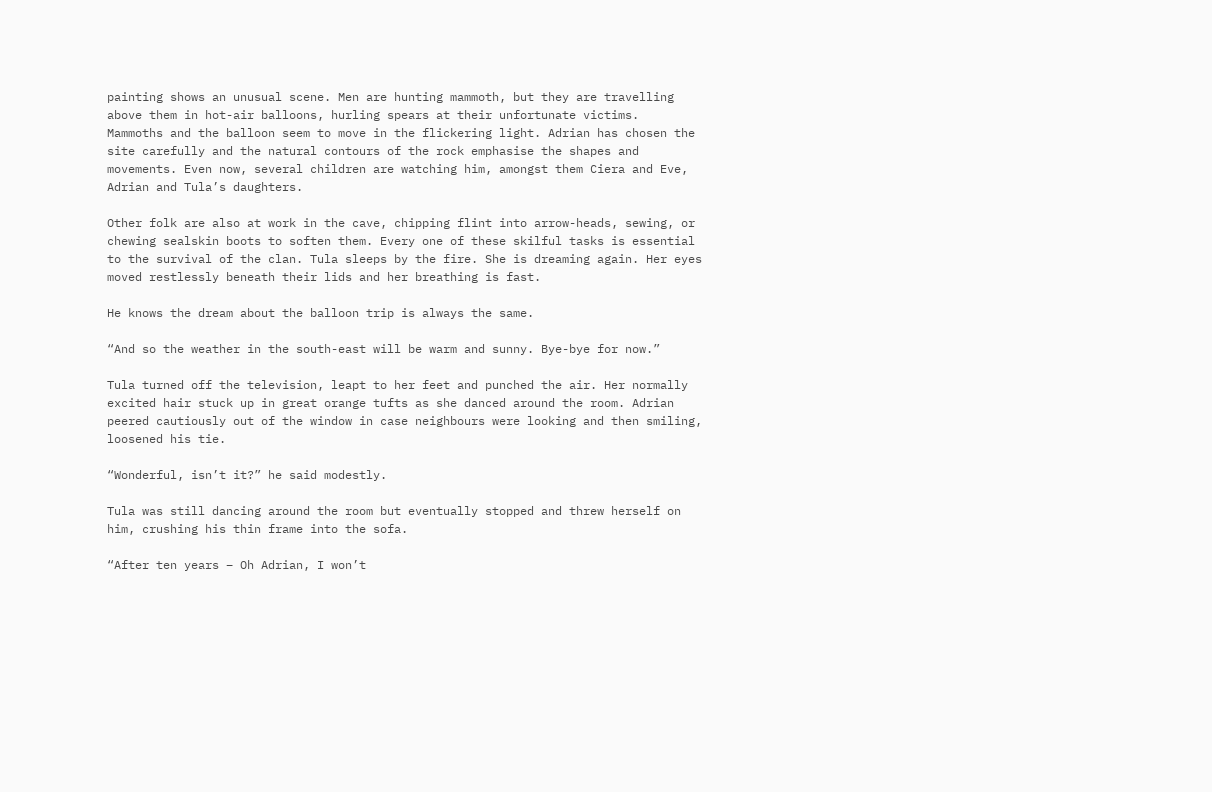painting shows an unusual scene. Men are hunting mammoth, but they are travelling above them in hot-air balloons, hurling spears at their unfortunate victims.  Mammoths and the balloon seem to move in the flickering light. Adrian has chosen the site carefully and the natural contours of the rock emphasise the shapes and movements. Even now, several children are watching him, amongst them Ciera and Eve, Adrian and Tula’s daughters.

Other folk are also at work in the cave, chipping flint into arrow-heads, sewing, or chewing sealskin boots to soften them. Every one of these skilful tasks is essential to the survival of the clan. Tula sleeps by the fire. She is dreaming again. Her eyes moved restlessly beneath their lids and her breathing is fast.

He knows the dream about the balloon trip is always the same.

“And so the weather in the south-east will be warm and sunny. Bye-bye for now.”

Tula turned off the television, leapt to her feet and punched the air. Her normally excited hair stuck up in great orange tufts as she danced around the room. Adrian peered cautiously out of the window in case neighbours were looking and then smiling, loosened his tie.

“Wonderful, isn’t it?” he said modestly.

Tula was still dancing around the room but eventually stopped and threw herself on him, crushing his thin frame into the sofa.

“After ten years – Oh Adrian, I won’t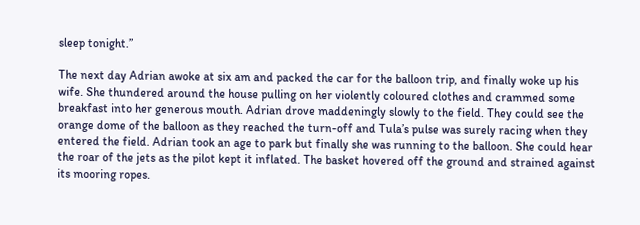sleep tonight.”

The next day Adrian awoke at six am and packed the car for the balloon trip, and finally woke up his wife. She thundered around the house pulling on her violently coloured clothes and crammed some breakfast into her generous mouth. Adrian drove maddeningly slowly to the field. They could see the orange dome of the balloon as they reached the turn-off and Tula’s pulse was surely racing when they entered the field. Adrian took an age to park but finally she was running to the balloon. She could hear the roar of the jets as the pilot kept it inflated. The basket hovered off the ground and strained against its mooring ropes.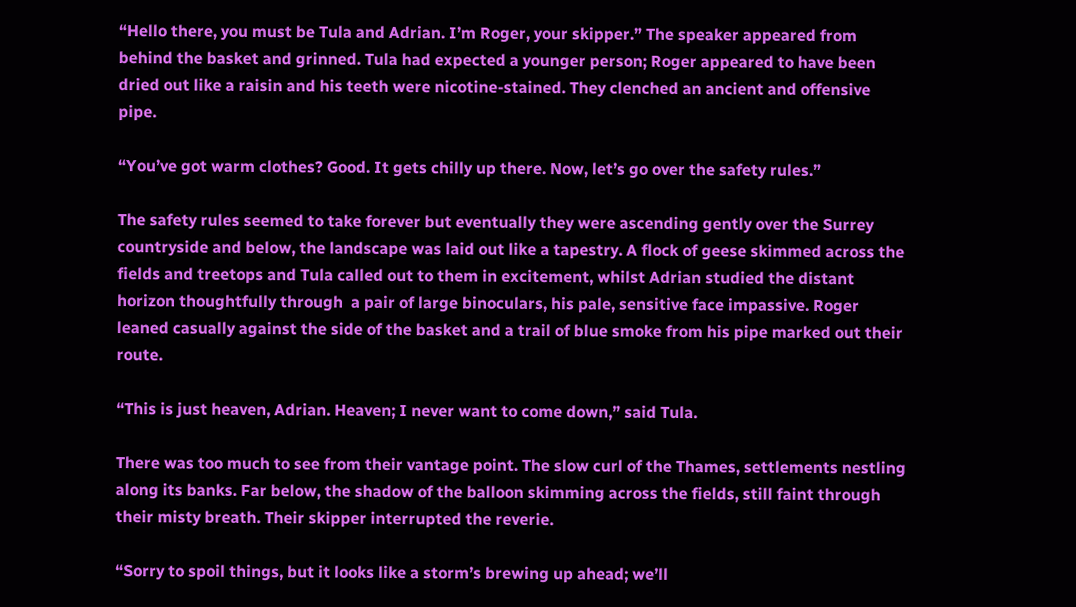“Hello there, you must be Tula and Adrian. I’m Roger, your skipper.” The speaker appeared from behind the basket and grinned. Tula had expected a younger person; Roger appeared to have been dried out like a raisin and his teeth were nicotine-stained. They clenched an ancient and offensive pipe.

“You’ve got warm clothes? Good. It gets chilly up there. Now, let’s go over the safety rules.”

The safety rules seemed to take forever but eventually they were ascending gently over the Surrey countryside and below, the landscape was laid out like a tapestry. A flock of geese skimmed across the fields and treetops and Tula called out to them in excitement, whilst Adrian studied the distant horizon thoughtfully through  a pair of large binoculars, his pale, sensitive face impassive. Roger leaned casually against the side of the basket and a trail of blue smoke from his pipe marked out their route.

“This is just heaven, Adrian. Heaven; I never want to come down,” said Tula.

There was too much to see from their vantage point. The slow curl of the Thames, settlements nestling along its banks. Far below, the shadow of the balloon skimming across the fields, still faint through their misty breath. Their skipper interrupted the reverie.

“Sorry to spoil things, but it looks like a storm’s brewing up ahead; we’ll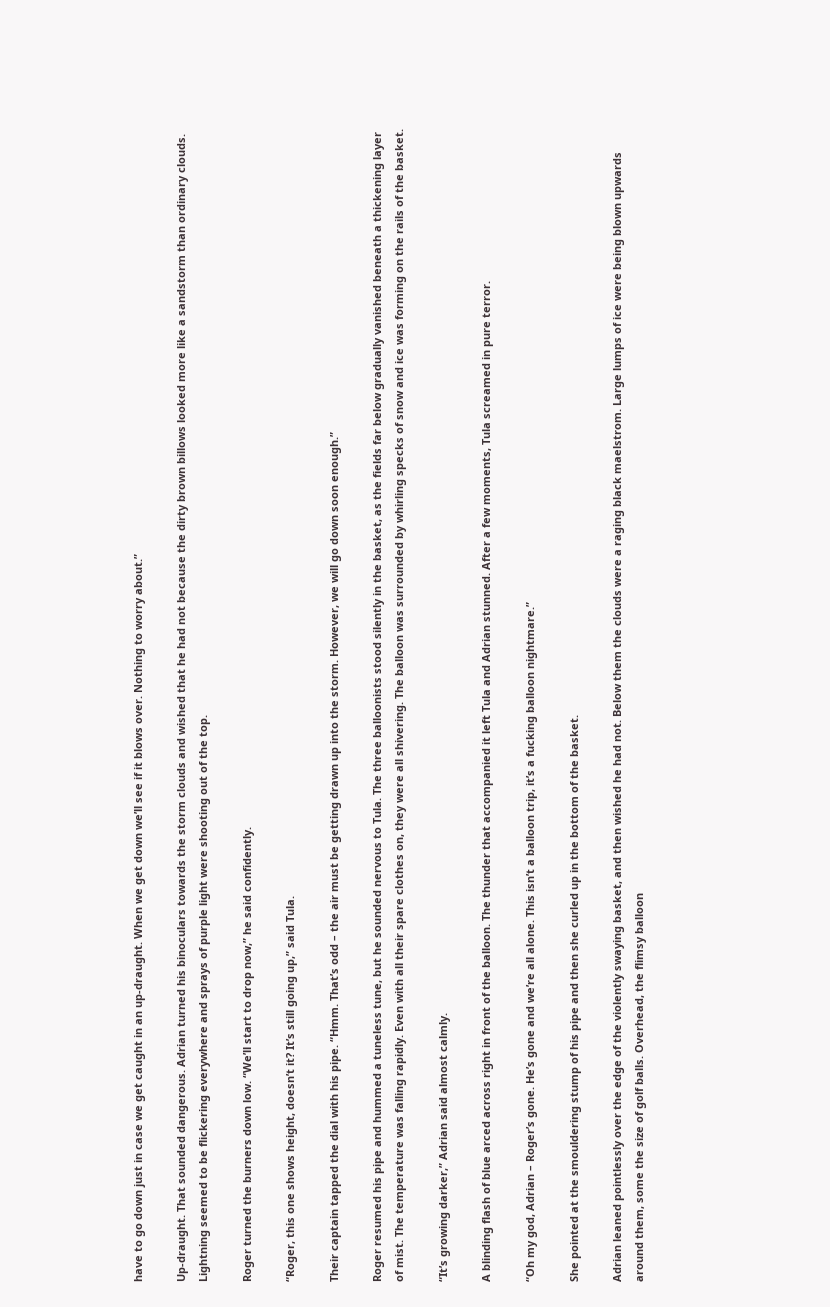have to go down just in case we get caught in an up-draught. When we get down we’ll see if it blows over. Nothing to worry about.”

Up-draught. That sounded dangerous. Adrian turned his binoculars towards the storm clouds and wished that he had not because the dirty brown billows looked more like a sandstorm than ordinary clouds. Lightning seemed to be flickering everywhere and sprays of purple light were shooting out of the top.

Roger turned the burners down low. “We’ll start to drop now,” he said confidently.

“Roger, this one shows height, doesn’t it? It’s still going up,” said Tula.

Their captain tapped the dial with his pipe. “Hmm. That’s odd – the air must be getting drawn up into the storm. However, we will go down soon enough.”

Roger resumed his pipe and hummed a tuneless tune, but he sounded nervous to Tula. The three balloonists stood silently in the basket, as the fields far below gradually vanished beneath a thickening layer of mist. The temperature was falling rapidly. Even with all their spare clothes on, they were all shivering. The balloon was surrounded by whirling specks of snow and ice was forming on the rails of the basket.

“It’s growing darker,” Adrian said almost calmly.

A blinding flash of blue arced across right in front of the balloon. The thunder that accompanied it left Tula and Adrian stunned. After a few moments, Tula screamed in pure terror.

“Oh my god, Adrian – Roger’s gone. He’s gone and we’re all alone. This isn’t a balloon trip, it’s a fucking balloon nightmare.”

She pointed at the smouldering stump of his pipe and then she curled up in the bottom of the basket.

Adrian leaned pointlessly over the edge of the violently swaying basket, and then wished he had not. Below them the clouds were a raging black maelstrom. Large lumps of ice were being blown upwards around them, some the size of golf balls. Overhead, the flimsy balloon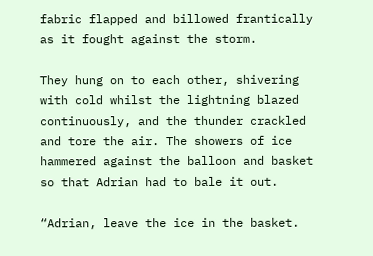fabric flapped and billowed frantically as it fought against the storm.

They hung on to each other, shivering with cold whilst the lightning blazed continuously, and the thunder crackled and tore the air. The showers of ice hammered against the balloon and basket so that Adrian had to bale it out.

“Adrian, leave the ice in the basket.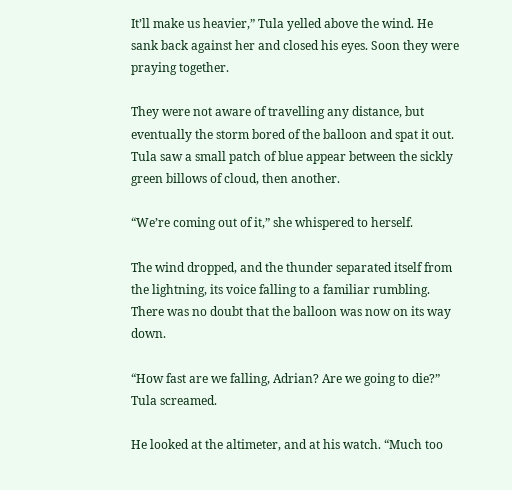It’ll make us heavier,” Tula yelled above the wind. He sank back against her and closed his eyes. Soon they were praying together.

They were not aware of travelling any distance, but eventually the storm bored of the balloon and spat it out. Tula saw a small patch of blue appear between the sickly green billows of cloud, then another.

“We’re coming out of it,” she whispered to herself.

The wind dropped, and the thunder separated itself from the lightning, its voice falling to a familiar rumbling. There was no doubt that the balloon was now on its way down.

“How fast are we falling, Adrian? Are we going to die?” Tula screamed.

He looked at the altimeter, and at his watch. “Much too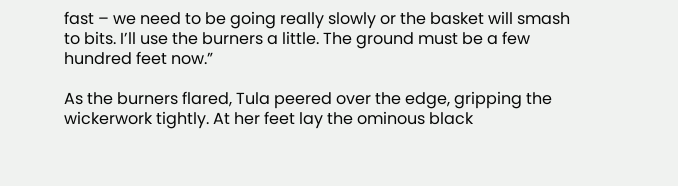fast – we need to be going really slowly or the basket will smash to bits. I’ll use the burners a little. The ground must be a few hundred feet now.”

As the burners flared, Tula peered over the edge, gripping the wickerwork tightly. At her feet lay the ominous black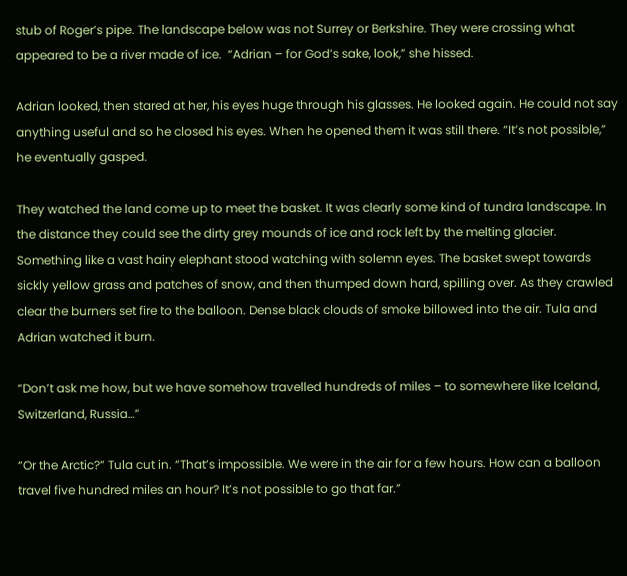stub of Roger’s pipe. The landscape below was not Surrey or Berkshire. They were crossing what appeared to be a river made of ice.  “Adrian – for God’s sake, look,” she hissed.

Adrian looked, then stared at her, his eyes huge through his glasses. He looked again. He could not say anything useful and so he closed his eyes. When he opened them it was still there. “It’s not possible,” he eventually gasped.

They watched the land come up to meet the basket. It was clearly some kind of tundra landscape. In the distance they could see the dirty grey mounds of ice and rock left by the melting glacier. Something like a vast hairy elephant stood watching with solemn eyes. The basket swept towards sickly yellow grass and patches of snow, and then thumped down hard, spilling over. As they crawled clear the burners set fire to the balloon. Dense black clouds of smoke billowed into the air. Tula and Adrian watched it burn.

“Don’t ask me how, but we have somehow travelled hundreds of miles – to somewhere like Iceland, Switzerland, Russia…”

“Or the Arctic?” Tula cut in. “That’s impossible. We were in the air for a few hours. How can a balloon travel five hundred miles an hour? It’s not possible to go that far.”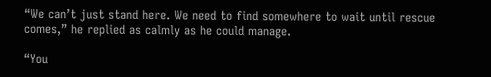“We can’t just stand here. We need to find somewhere to wait until rescue comes,” he replied as calmly as he could manage.

“You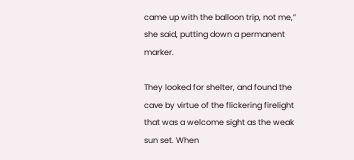came up with the balloon trip, not me,” she said, putting down a permanent marker.

They looked for shelter, and found the cave by virtue of the flickering firelight that was a welcome sight as the weak sun set. When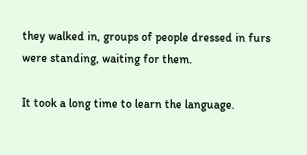they walked in, groups of people dressed in furs were standing, waiting for them.

It took a long time to learn the language.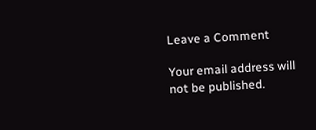Leave a Comment

Your email address will not be published.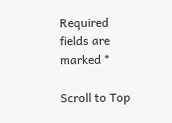Required fields are marked *

Scroll to Top